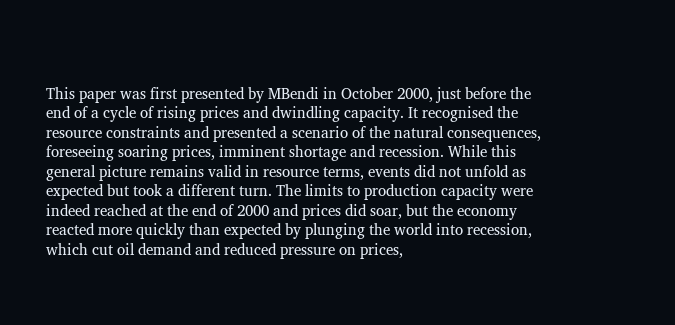This paper was first presented by MBendi in October 2000, just before the end of a cycle of rising prices and dwindling capacity. It recognised the resource constraints and presented a scenario of the natural consequences, foreseeing soaring prices, imminent shortage and recession. While this general picture remains valid in resource terms, events did not unfold as expected but took a different turn. The limits to production capacity were indeed reached at the end of 2000 and prices did soar, but the economy reacted more quickly than expected by plunging the world into recession, which cut oil demand and reduced pressure on prices,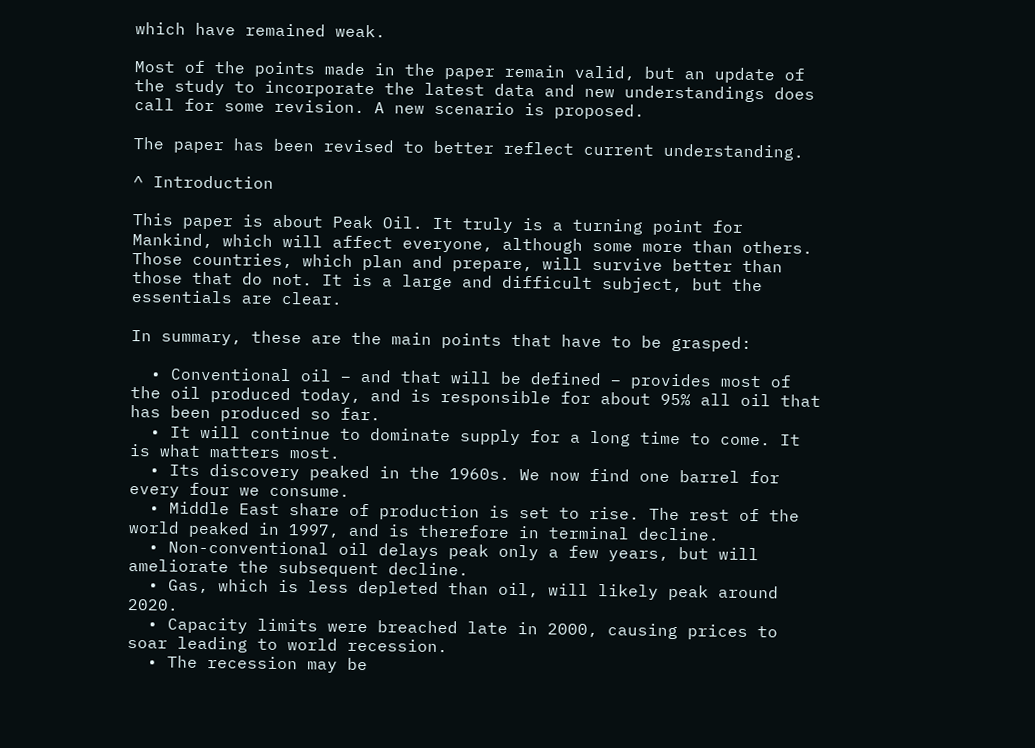which have remained weak.

Most of the points made in the paper remain valid, but an update of the study to incorporate the latest data and new understandings does call for some revision. A new scenario is proposed.

The paper has been revised to better reflect current understanding.

^ Introduction

This paper is about Peak Oil. It truly is a turning point for Mankind, which will affect everyone, although some more than others. Those countries, which plan and prepare, will survive better than those that do not. It is a large and difficult subject, but the essentials are clear.

In summary, these are the main points that have to be grasped:

  • Conventional oil – and that will be defined – provides most of the oil produced today, and is responsible for about 95% all oil that has been produced so far.
  • It will continue to dominate supply for a long time to come. It is what matters most.
  • Its discovery peaked in the 1960s. We now find one barrel for every four we consume.
  • Middle East share of production is set to rise. The rest of the world peaked in 1997, and is therefore in terminal decline.
  • Non-conventional oil delays peak only a few years, but will ameliorate the subsequent decline.
  • Gas, which is less depleted than oil, will likely peak around 2020.
  • Capacity limits were breached late in 2000, causing prices to soar leading to world recession.
  • The recession may be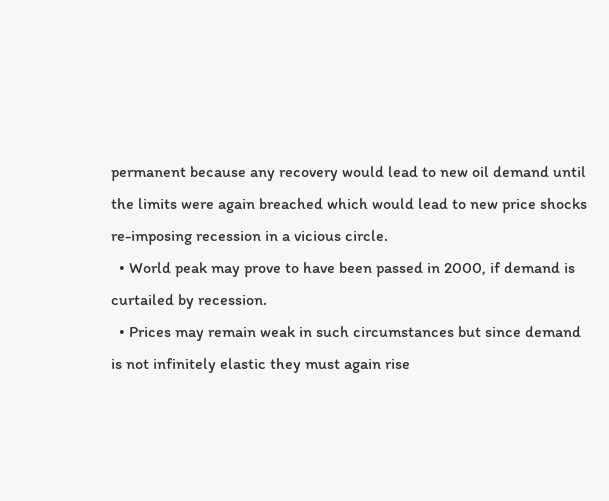permanent because any recovery would lead to new oil demand until the limits were again breached which would lead to new price shocks re-imposing recession in a vicious circle.
  • World peak may prove to have been passed in 2000, if demand is curtailed by recession.
  • Prices may remain weak in such circumstances but since demand is not infinitely elastic they must again rise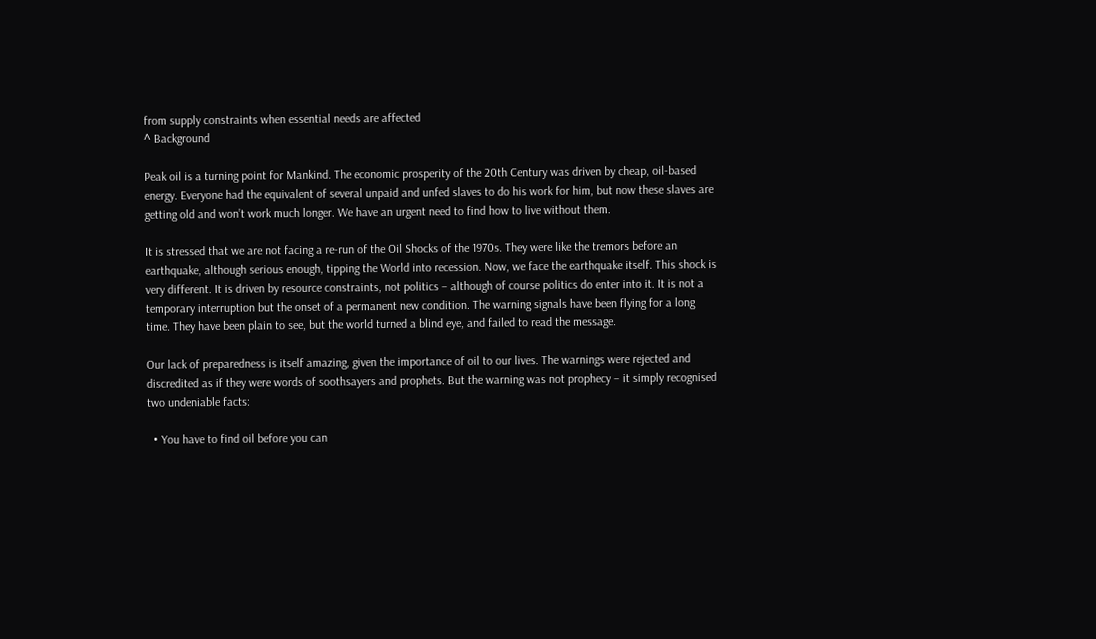from supply constraints when essential needs are affected
^ Background

Peak oil is a turning point for Mankind. The economic prosperity of the 20th Century was driven by cheap, oil-based energy. Everyone had the equivalent of several unpaid and unfed slaves to do his work for him, but now these slaves are getting old and won’t work much longer. We have an urgent need to find how to live without them.

It is stressed that we are not facing a re-run of the Oil Shocks of the 1970s. They were like the tremors before an earthquake, although serious enough, tipping the World into recession. Now, we face the earthquake itself. This shock is very different. It is driven by resource constraints, not politics – although of course politics do enter into it. It is not a temporary interruption but the onset of a permanent new condition. The warning signals have been flying for a long time. They have been plain to see, but the world turned a blind eye, and failed to read the message.

Our lack of preparedness is itself amazing, given the importance of oil to our lives. The warnings were rejected and discredited as if they were words of soothsayers and prophets. But the warning was not prophecy – it simply recognised two undeniable facts:

  • You have to find oil before you can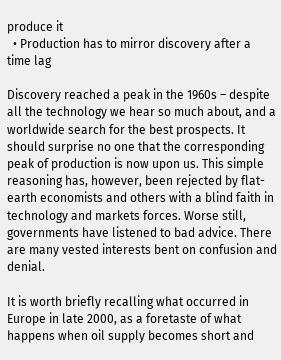produce it
  • Production has to mirror discovery after a time lag

Discovery reached a peak in the 1960s – despite all the technology we hear so much about, and a worldwide search for the best prospects. It should surprise no one that the corresponding peak of production is now upon us. This simple reasoning has, however, been rejected by flat-earth economists and others with a blind faith in technology and markets forces. Worse still, governments have listened to bad advice. There are many vested interests bent on confusion and denial.

It is worth briefly recalling what occurred in Europe in late 2000, as a foretaste of what happens when oil supply becomes short and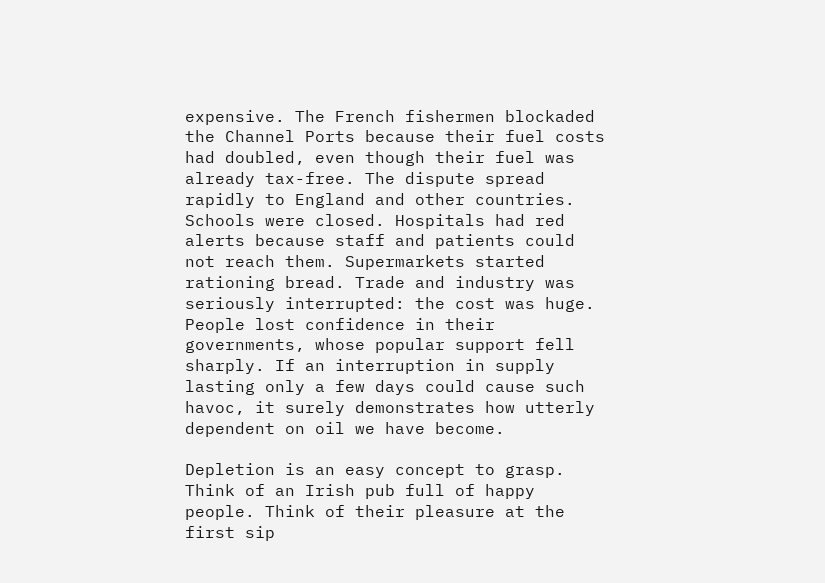expensive. The French fishermen blockaded the Channel Ports because their fuel costs had doubled, even though their fuel was already tax-free. The dispute spread rapidly to England and other countries. Schools were closed. Hospitals had red alerts because staff and patients could not reach them. Supermarkets started rationing bread. Trade and industry was seriously interrupted: the cost was huge. People lost confidence in their governments, whose popular support fell sharply. If an interruption in supply lasting only a few days could cause such havoc, it surely demonstrates how utterly dependent on oil we have become.

Depletion is an easy concept to grasp. Think of an Irish pub full of happy people. Think of their pleasure at the first sip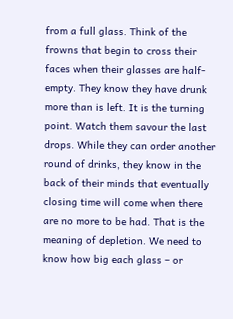from a full glass. Think of the frowns that begin to cross their faces when their glasses are half-empty. They know they have drunk more than is left. It is the turning point. Watch them savour the last drops. While they can order another round of drinks, they know in the back of their minds that eventually closing time will come when there are no more to be had. That is the meaning of depletion. We need to know how big each glass – or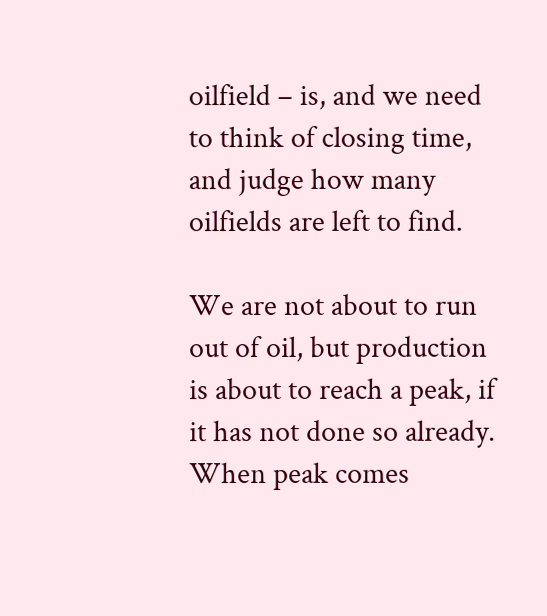oilfield – is, and we need to think of closing time, and judge how many oilfields are left to find.

We are not about to run out of oil, but production is about to reach a peak, if it has not done so already. When peak comes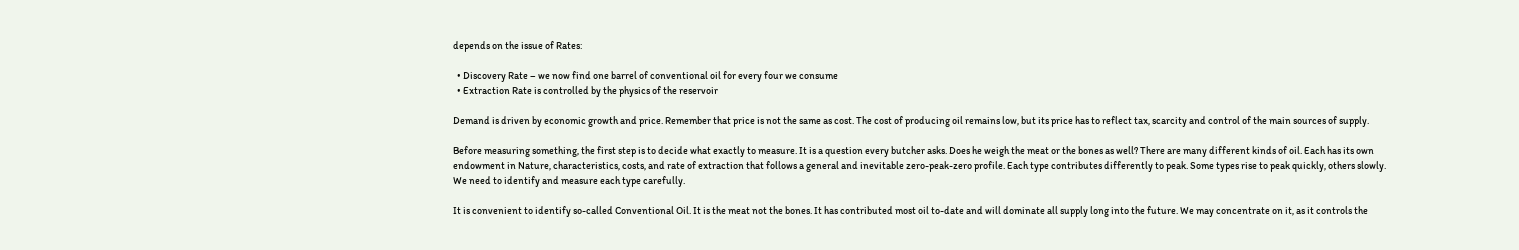depends on the issue of Rates:

  • Discovery Rate – we now find one barrel of conventional oil for every four we consume
  • Extraction Rate is controlled by the physics of the reservoir

Demand is driven by economic growth and price. Remember that price is not the same as cost. The cost of producing oil remains low, but its price has to reflect tax, scarcity and control of the main sources of supply.

Before measuring something, the first step is to decide what exactly to measure. It is a question every butcher asks. Does he weigh the meat or the bones as well? There are many different kinds of oil. Each has its own endowment in Nature, characteristics, costs, and rate of extraction that follows a general and inevitable zero-peak-zero profile. Each type contributes differently to peak. Some types rise to peak quickly, others slowly. We need to identify and measure each type carefully.

It is convenient to identify so-called Conventional Oil. It is the meat not the bones. It has contributed most oil to-date and will dominate all supply long into the future. We may concentrate on it, as it controls the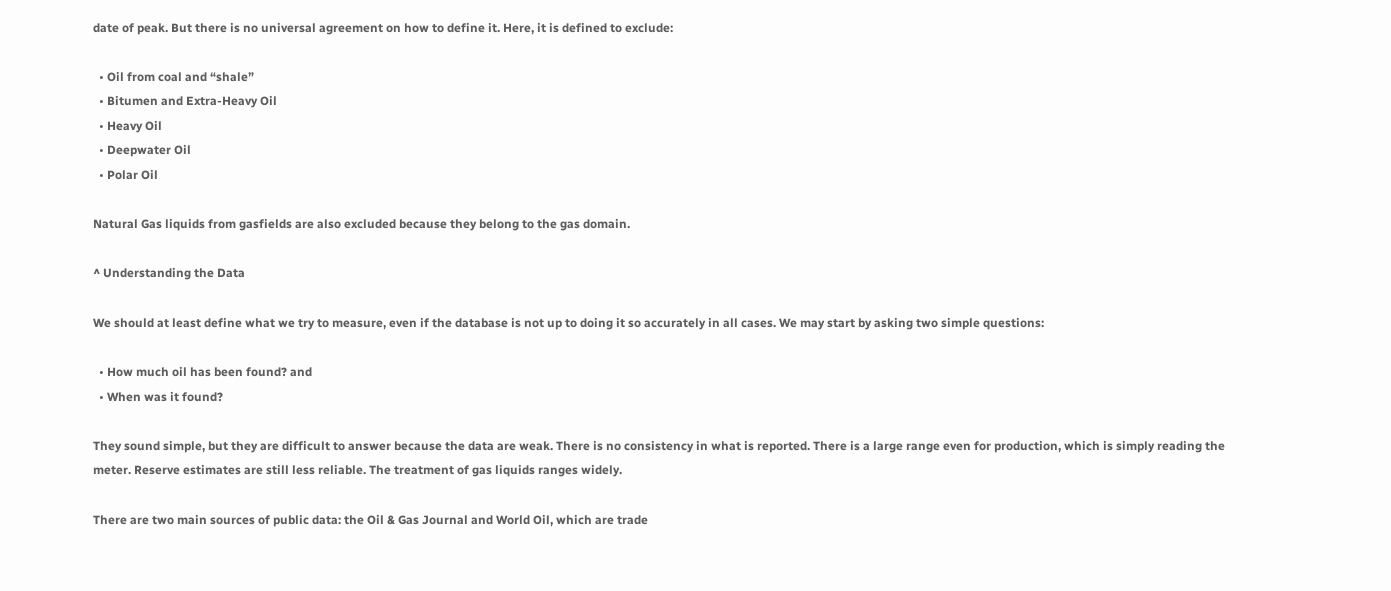date of peak. But there is no universal agreement on how to define it. Here, it is defined to exclude:

  • Oil from coal and “shale”
  • Bitumen and Extra-Heavy Oil
  • Heavy Oil
  • Deepwater Oil
  • Polar Oil

Natural Gas liquids from gasfields are also excluded because they belong to the gas domain.

^ Understanding the Data

We should at least define what we try to measure, even if the database is not up to doing it so accurately in all cases. We may start by asking two simple questions:

  • How much oil has been found? and
  • When was it found?

They sound simple, but they are difficult to answer because the data are weak. There is no consistency in what is reported. There is a large range even for production, which is simply reading the meter. Reserve estimates are still less reliable. The treatment of gas liquids ranges widely.

There are two main sources of public data: the Oil & Gas Journal and World Oil, which are trade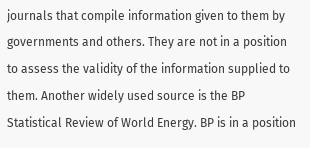journals that compile information given to them by governments and others. They are not in a position to assess the validity of the information supplied to them. Another widely used source is the BP Statistical Review of World Energy. BP is in a position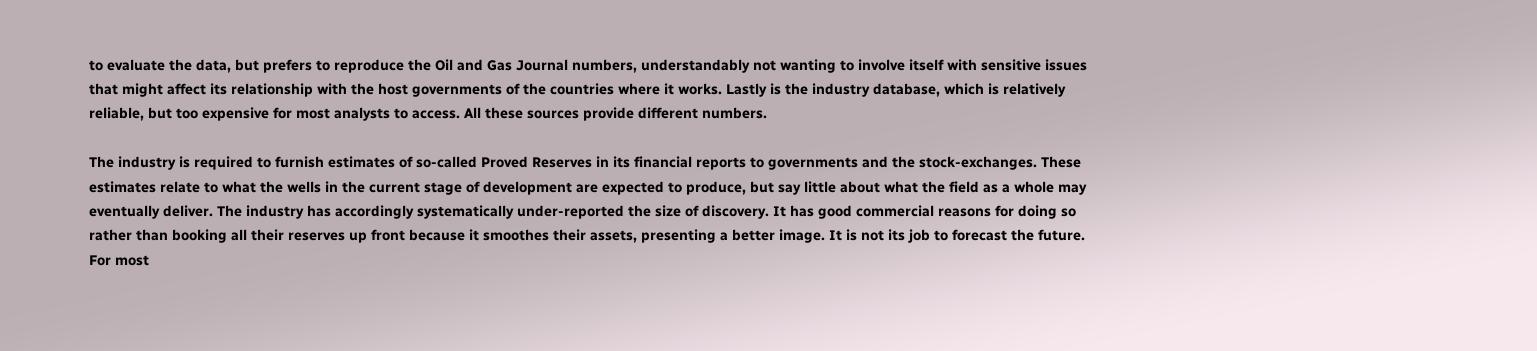to evaluate the data, but prefers to reproduce the Oil and Gas Journal numbers, understandably not wanting to involve itself with sensitive issues that might affect its relationship with the host governments of the countries where it works. Lastly is the industry database, which is relatively reliable, but too expensive for most analysts to access. All these sources provide different numbers.

The industry is required to furnish estimates of so-called Proved Reserves in its financial reports to governments and the stock-exchanges. These estimates relate to what the wells in the current stage of development are expected to produce, but say little about what the field as a whole may eventually deliver. The industry has accordingly systematically under-reported the size of discovery. It has good commercial reasons for doing so rather than booking all their reserves up front because it smoothes their assets, presenting a better image. It is not its job to forecast the future. For most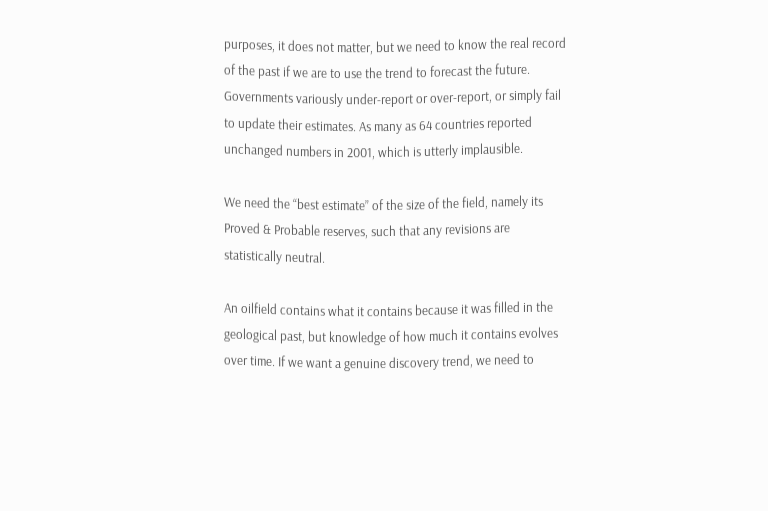purposes, it does not matter, but we need to know the real record of the past if we are to use the trend to forecast the future. Governments variously under-report or over-report, or simply fail to update their estimates. As many as 64 countries reported unchanged numbers in 2001, which is utterly implausible.

We need the “best estimate” of the size of the field, namely its Proved & Probable reserves, such that any revisions are statistically neutral.

An oilfield contains what it contains because it was filled in the geological past, but knowledge of how much it contains evolves over time. If we want a genuine discovery trend, we need to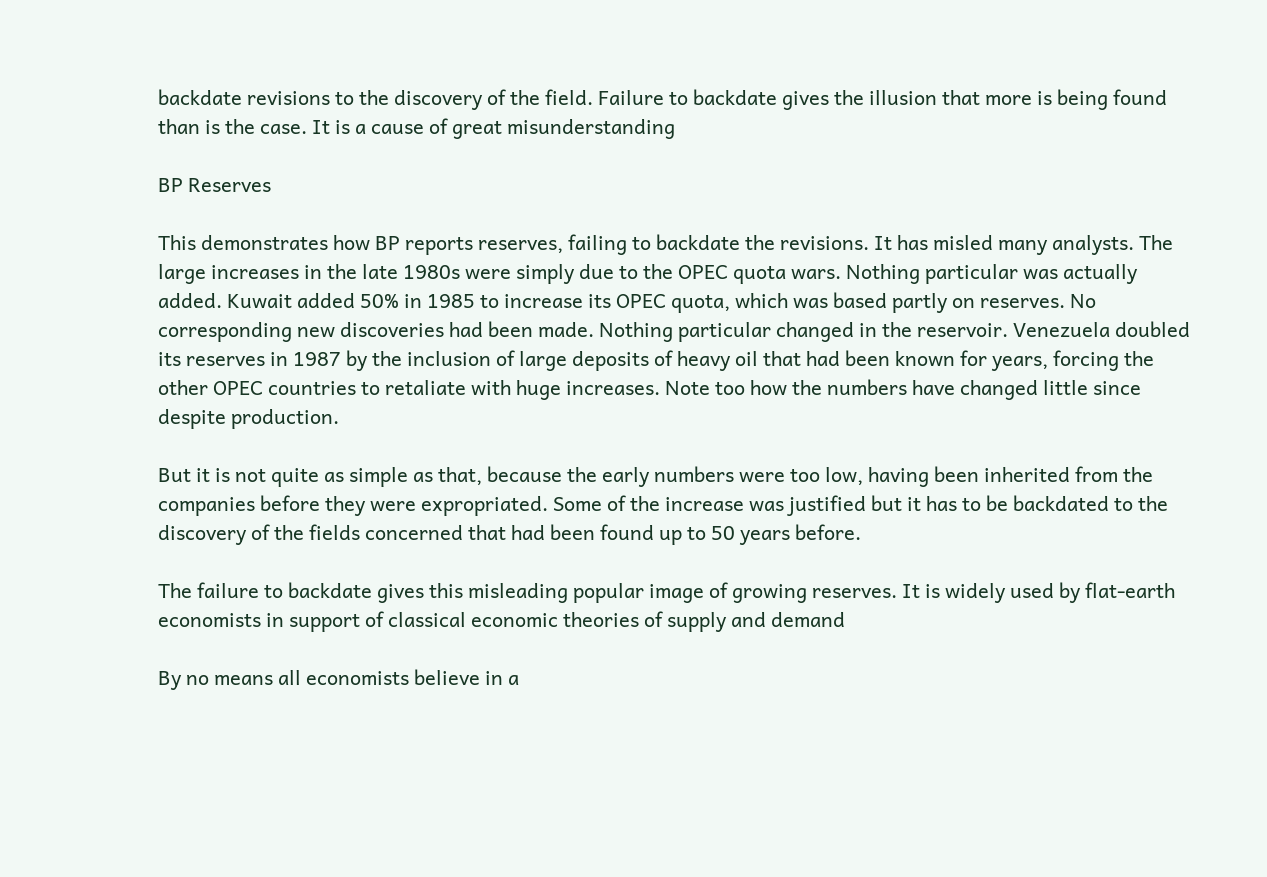backdate revisions to the discovery of the field. Failure to backdate gives the illusion that more is being found than is the case. It is a cause of great misunderstanding

BP Reserves

This demonstrates how BP reports reserves, failing to backdate the revisions. It has misled many analysts. The large increases in the late 1980s were simply due to the OPEC quota wars. Nothing particular was actually added. Kuwait added 50% in 1985 to increase its OPEC quota, which was based partly on reserves. No corresponding new discoveries had been made. Nothing particular changed in the reservoir. Venezuela doubled its reserves in 1987 by the inclusion of large deposits of heavy oil that had been known for years, forcing the other OPEC countries to retaliate with huge increases. Note too how the numbers have changed little since despite production.

But it is not quite as simple as that, because the early numbers were too low, having been inherited from the companies before they were expropriated. Some of the increase was justified but it has to be backdated to the discovery of the fields concerned that had been found up to 50 years before.

The failure to backdate gives this misleading popular image of growing reserves. It is widely used by flat-earth economists in support of classical economic theories of supply and demand

By no means all economists believe in a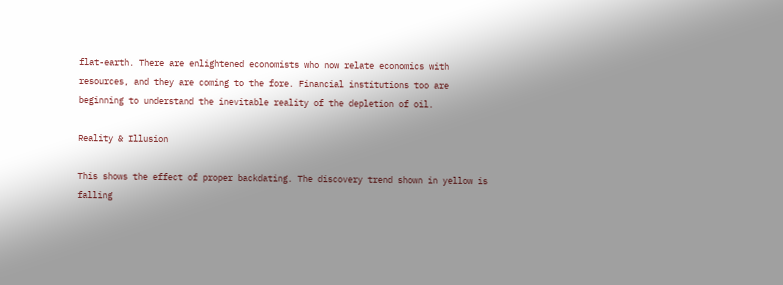flat-earth. There are enlightened economists who now relate economics with resources, and they are coming to the fore. Financial institutions too are beginning to understand the inevitable reality of the depletion of oil.

Reality & Illusion

This shows the effect of proper backdating. The discovery trend shown in yellow is falling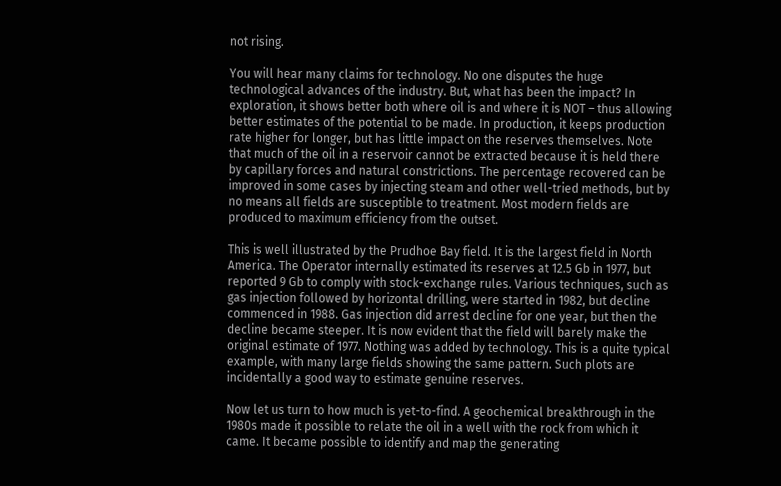not rising.

You will hear many claims for technology. No one disputes the huge technological advances of the industry. But, what has been the impact? In exploration, it shows better both where oil is and where it is NOT – thus allowing better estimates of the potential to be made. In production, it keeps production rate higher for longer, but has little impact on the reserves themselves. Note that much of the oil in a reservoir cannot be extracted because it is held there by capillary forces and natural constrictions. The percentage recovered can be improved in some cases by injecting steam and other well-tried methods, but by no means all fields are susceptible to treatment. Most modern fields are produced to maximum efficiency from the outset.

This is well illustrated by the Prudhoe Bay field. It is the largest field in North America. The Operator internally estimated its reserves at 12.5 Gb in 1977, but reported 9 Gb to comply with stock-exchange rules. Various techniques, such as gas injection followed by horizontal drilling, were started in 1982, but decline commenced in 1988. Gas injection did arrest decline for one year, but then the decline became steeper. It is now evident that the field will barely make the original estimate of 1977. Nothing was added by technology. This is a quite typical example, with many large fields showing the same pattern. Such plots are incidentally a good way to estimate genuine reserves.

Now let us turn to how much is yet-to-find. A geochemical breakthrough in the 1980s made it possible to relate the oil in a well with the rock from which it came. It became possible to identify and map the generating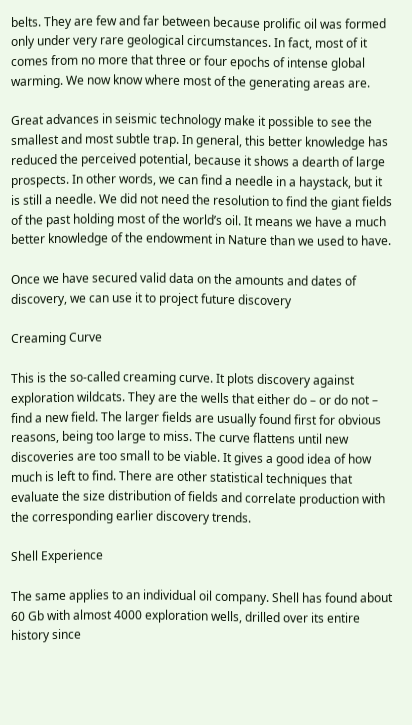belts. They are few and far between because prolific oil was formed only under very rare geological circumstances. In fact, most of it comes from no more that three or four epochs of intense global warming. We now know where most of the generating areas are.

Great advances in seismic technology make it possible to see the smallest and most subtle trap. In general, this better knowledge has reduced the perceived potential, because it shows a dearth of large prospects. In other words, we can find a needle in a haystack, but it is still a needle. We did not need the resolution to find the giant fields of the past holding most of the world’s oil. It means we have a much better knowledge of the endowment in Nature than we used to have.

Once we have secured valid data on the amounts and dates of discovery, we can use it to project future discovery

Creaming Curve

This is the so-called creaming curve. It plots discovery against exploration wildcats. They are the wells that either do – or do not – find a new field. The larger fields are usually found first for obvious reasons, being too large to miss. The curve flattens until new discoveries are too small to be viable. It gives a good idea of how much is left to find. There are other statistical techniques that evaluate the size distribution of fields and correlate production with the corresponding earlier discovery trends.

Shell Experience

The same applies to an individual oil company. Shell has found about 60 Gb with almost 4000 exploration wells, drilled over its entire history since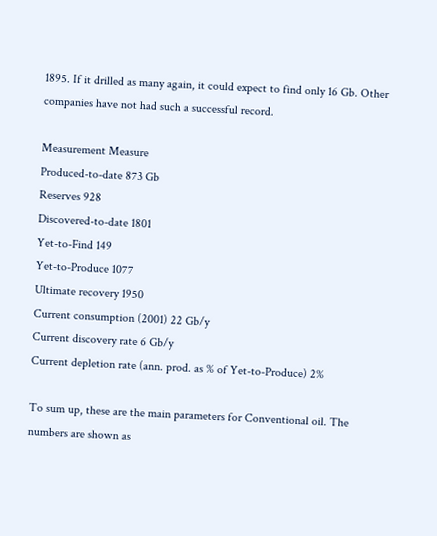1895. If it drilled as many again, it could expect to find only 16 Gb. Other companies have not had such a successful record.

Measurement Measure
Produced-to-date 873 Gb
Reserves 928
Discovered-to-date 1801
Yet-to-Find 149
Yet-to-Produce 1077
Ultimate recovery 1950
Current consumption (2001) 22 Gb/y
Current discovery rate 6 Gb/y
Current depletion rate (ann. prod. as % of Yet-to-Produce) 2%

To sum up, these are the main parameters for Conventional oil. The numbers are shown as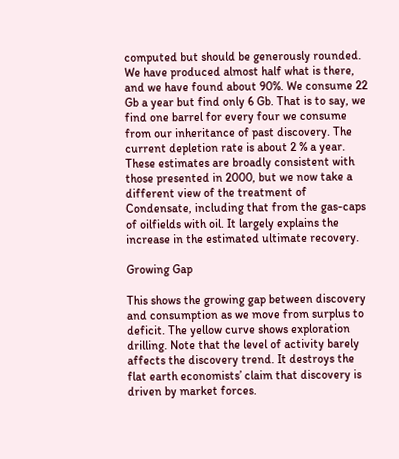computed but should be generously rounded. We have produced almost half what is there, and we have found about 90%. We consume 22 Gb a year but find only 6 Gb. That is to say, we find one barrel for every four we consume from our inheritance of past discovery. The current depletion rate is about 2 % a year. These estimates are broadly consistent with those presented in 2000, but we now take a different view of the treatment of Condensate, including that from the gas-caps of oilfields with oil. It largely explains the increase in the estimated ultimate recovery.

Growing Gap

This shows the growing gap between discovery and consumption as we move from surplus to deficit. The yellow curve shows exploration drilling. Note that the level of activity barely affects the discovery trend. It destroys the flat earth economists’ claim that discovery is driven by market forces.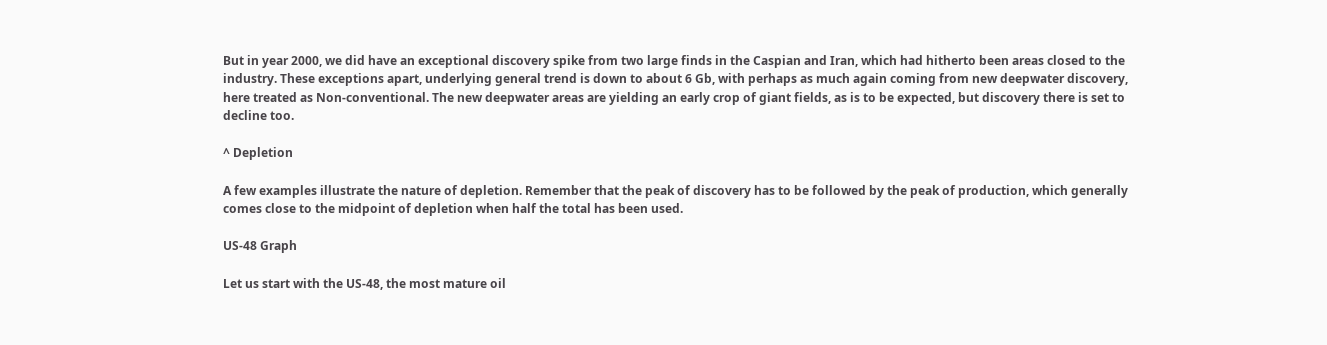But in year 2000, we did have an exceptional discovery spike from two large finds in the Caspian and Iran, which had hitherto been areas closed to the industry. These exceptions apart, underlying general trend is down to about 6 Gb, with perhaps as much again coming from new deepwater discovery, here treated as Non-conventional. The new deepwater areas are yielding an early crop of giant fields, as is to be expected, but discovery there is set to decline too.

^ Depletion

A few examples illustrate the nature of depletion. Remember that the peak of discovery has to be followed by the peak of production, which generally comes close to the midpoint of depletion when half the total has been used.

US-48 Graph

Let us start with the US-48, the most mature oil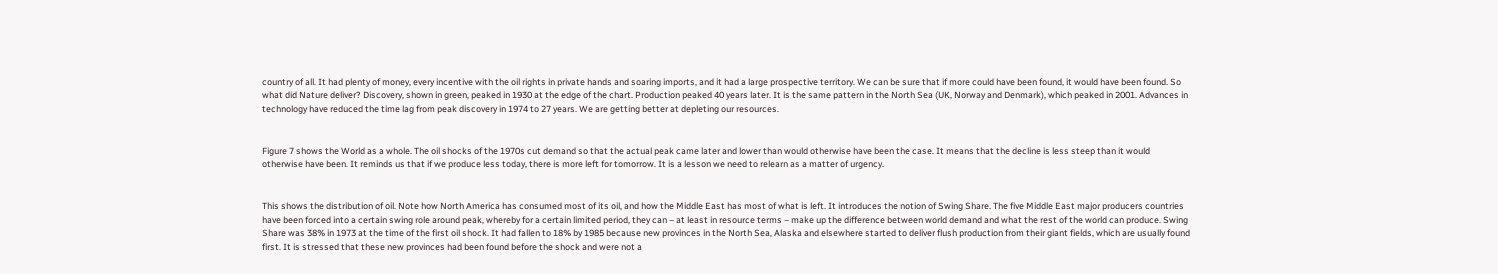country of all. It had plenty of money, every incentive with the oil rights in private hands and soaring imports, and it had a large prospective territory. We can be sure that if more could have been found, it would have been found. So what did Nature deliver? Discovery, shown in green, peaked in 1930 at the edge of the chart. Production peaked 40 years later. It is the same pattern in the North Sea (UK, Norway and Denmark), which peaked in 2001. Advances in technology have reduced the time lag from peak discovery in 1974 to 27 years. We are getting better at depleting our resources.


Figure 7 shows the World as a whole. The oil shocks of the 1970s cut demand so that the actual peak came later and lower than would otherwise have been the case. It means that the decline is less steep than it would otherwise have been. It reminds us that if we produce less today, there is more left for tomorrow. It is a lesson we need to relearn as a matter of urgency.


This shows the distribution of oil. Note how North America has consumed most of its oil, and how the Middle East has most of what is left. It introduces the notion of Swing Share. The five Middle East major producers countries have been forced into a certain swing role around peak, whereby for a certain limited period, they can – at least in resource terms – make up the difference between world demand and what the rest of the world can produce. Swing Share was 38% in 1973 at the time of the first oil shock. It had fallen to 18% by 1985 because new provinces in the North Sea, Alaska and elsewhere started to deliver flush production from their giant fields, which are usually found first. It is stressed that these new provinces had been found before the shock and were not a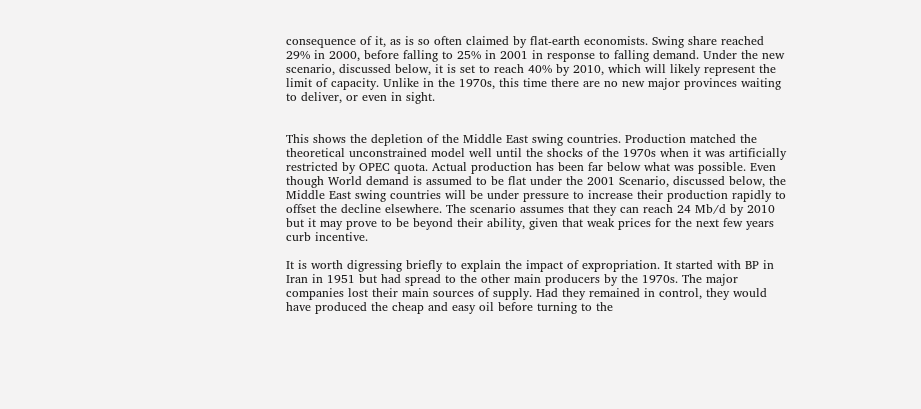consequence of it, as is so often claimed by flat-earth economists. Swing share reached 29% in 2000, before falling to 25% in 2001 in response to falling demand. Under the new scenario, discussed below, it is set to reach 40% by 2010, which will likely represent the limit of capacity. Unlike in the 1970s, this time there are no new major provinces waiting to deliver, or even in sight.


This shows the depletion of the Middle East swing countries. Production matched the theoretical unconstrained model well until the shocks of the 1970s when it was artificially restricted by OPEC quota. Actual production has been far below what was possible. Even though World demand is assumed to be flat under the 2001 Scenario, discussed below, the Middle East swing countries will be under pressure to increase their production rapidly to offset the decline elsewhere. The scenario assumes that they can reach 24 Mb/d by 2010 but it may prove to be beyond their ability, given that weak prices for the next few years curb incentive.

It is worth digressing briefly to explain the impact of expropriation. It started with BP in Iran in 1951 but had spread to the other main producers by the 1970s. The major companies lost their main sources of supply. Had they remained in control, they would have produced the cheap and easy oil before turning to the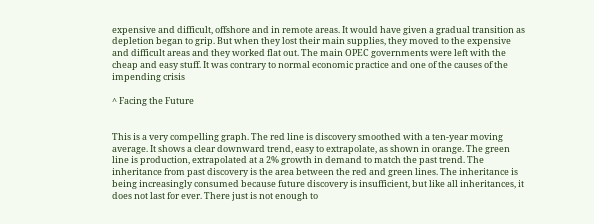expensive and difficult, offshore and in remote areas. It would have given a gradual transition as depletion began to grip. But when they lost their main supplies, they moved to the expensive and difficult areas and they worked flat out. The main OPEC governments were left with the cheap and easy stuff. It was contrary to normal economic practice and one of the causes of the impending crisis

^ Facing the Future


This is a very compelling graph. The red line is discovery smoothed with a ten-year moving average. It shows a clear downward trend, easy to extrapolate, as shown in orange. The green line is production, extrapolated at a 2% growth in demand to match the past trend. The inheritance from past discovery is the area between the red and green lines. The inheritance is being increasingly consumed because future discovery is insufficient, but like all inheritances, it does not last for ever. There just is not enough to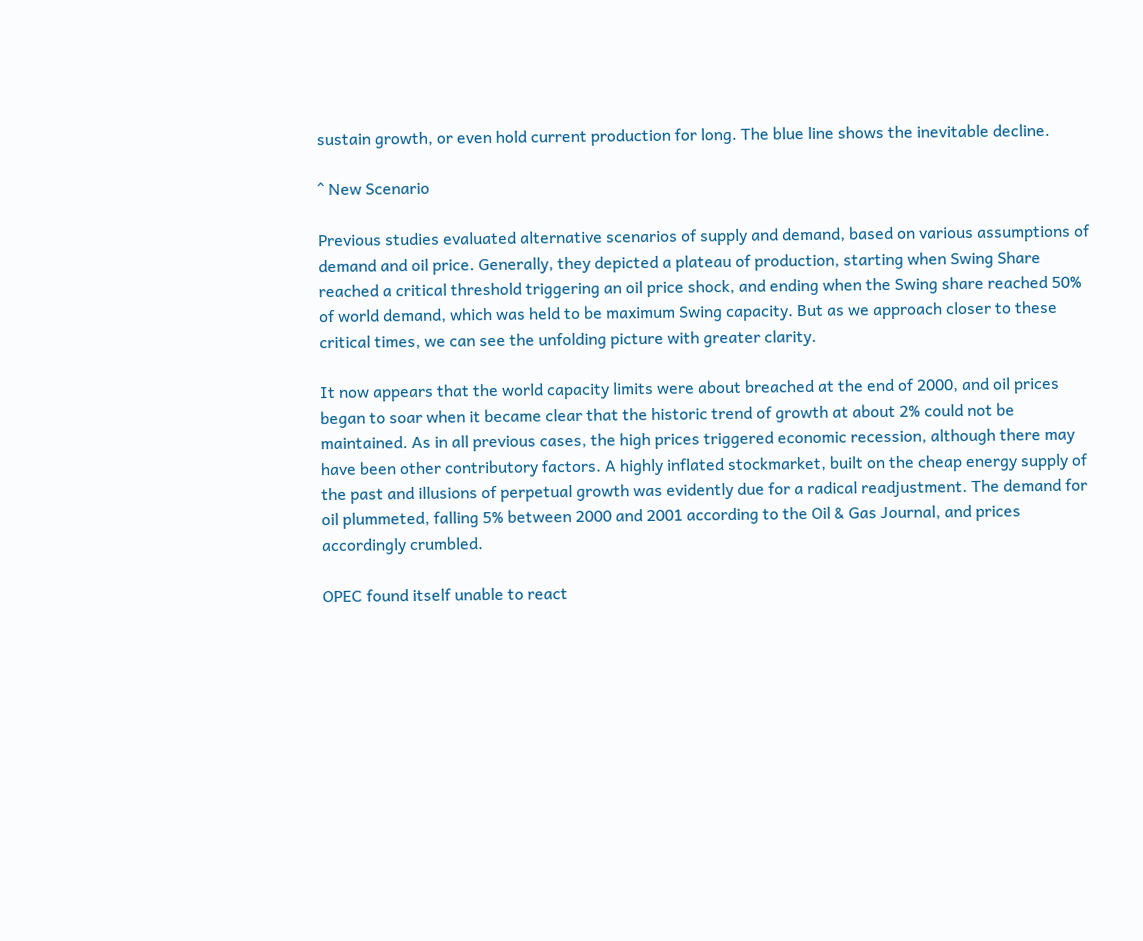sustain growth, or even hold current production for long. The blue line shows the inevitable decline.

^ New Scenario

Previous studies evaluated alternative scenarios of supply and demand, based on various assumptions of demand and oil price. Generally, they depicted a plateau of production, starting when Swing Share reached a critical threshold triggering an oil price shock, and ending when the Swing share reached 50% of world demand, which was held to be maximum Swing capacity. But as we approach closer to these critical times, we can see the unfolding picture with greater clarity.

It now appears that the world capacity limits were about breached at the end of 2000, and oil prices began to soar when it became clear that the historic trend of growth at about 2% could not be maintained. As in all previous cases, the high prices triggered economic recession, although there may have been other contributory factors. A highly inflated stockmarket, built on the cheap energy supply of the past and illusions of perpetual growth was evidently due for a radical readjustment. The demand for oil plummeted, falling 5% between 2000 and 2001 according to the Oil & Gas Journal, and prices accordingly crumbled.

OPEC found itself unable to react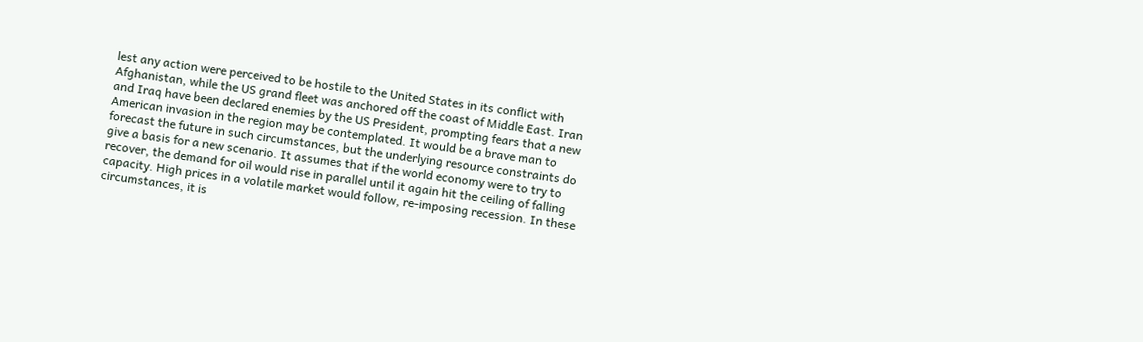lest any action were perceived to be hostile to the United States in its conflict with Afghanistan, while the US grand fleet was anchored off the coast of Middle East. Iran and Iraq have been declared enemies by the US President, prompting fears that a new American invasion in the region may be contemplated. It would be a brave man to forecast the future in such circumstances, but the underlying resource constraints do give a basis for a new scenario. It assumes that if the world economy were to try to recover, the demand for oil would rise in parallel until it again hit the ceiling of falling capacity. High prices in a volatile market would follow, re-imposing recession. In these circumstances, it is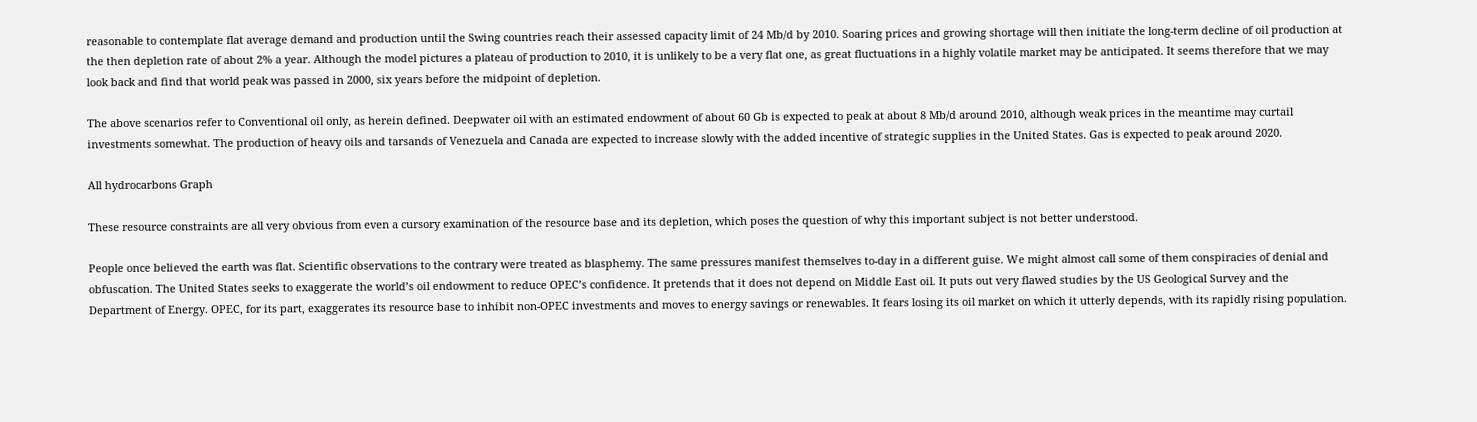reasonable to contemplate flat average demand and production until the Swing countries reach their assessed capacity limit of 24 Mb/d by 2010. Soaring prices and growing shortage will then initiate the long-term decline of oil production at the then depletion rate of about 2% a year. Although the model pictures a plateau of production to 2010, it is unlikely to be a very flat one, as great fluctuations in a highly volatile market may be anticipated. It seems therefore that we may look back and find that world peak was passed in 2000, six years before the midpoint of depletion.

The above scenarios refer to Conventional oil only, as herein defined. Deepwater oil with an estimated endowment of about 60 Gb is expected to peak at about 8 Mb/d around 2010, although weak prices in the meantime may curtail investments somewhat. The production of heavy oils and tarsands of Venezuela and Canada are expected to increase slowly with the added incentive of strategic supplies in the United States. Gas is expected to peak around 2020.

All hydrocarbons Graph

These resource constraints are all very obvious from even a cursory examination of the resource base and its depletion, which poses the question of why this important subject is not better understood.

People once believed the earth was flat. Scientific observations to the contrary were treated as blasphemy. The same pressures manifest themselves to-day in a different guise. We might almost call some of them conspiracies of denial and obfuscation. The United States seeks to exaggerate the world’s oil endowment to reduce OPEC’s confidence. It pretends that it does not depend on Middle East oil. It puts out very flawed studies by the US Geological Survey and the Department of Energy. OPEC, for its part, exaggerates its resource base to inhibit non-OPEC investments and moves to energy savings or renewables. It fears losing its oil market on which it utterly depends, with its rapidly rising population.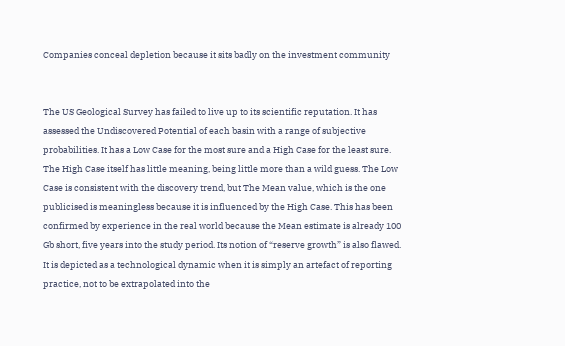Companies conceal depletion because it sits badly on the investment community


The US Geological Survey has failed to live up to its scientific reputation. It has assessed the Undiscovered Potential of each basin with a range of subjective probabilities. It has a Low Case for the most sure and a High Case for the least sure. The High Case itself has little meaning, being little more than a wild guess. The Low Case is consistent with the discovery trend, but The Mean value, which is the one publicised is meaningless because it is influenced by the High Case. This has been confirmed by experience in the real world because the Mean estimate is already 100 Gb short, five years into the study period. Its notion of “reserve growth” is also flawed. It is depicted as a technological dynamic when it is simply an artefact of reporting practice, not to be extrapolated into the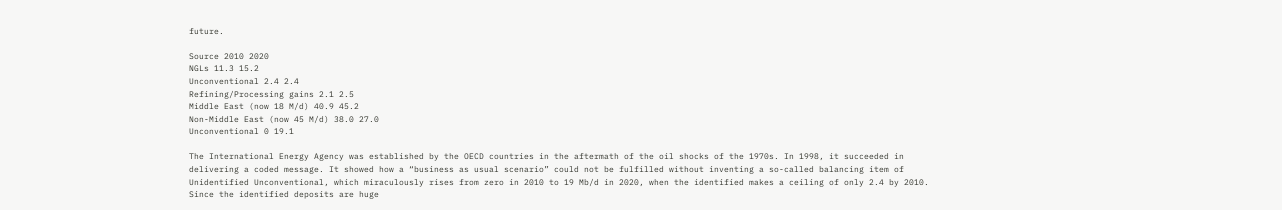future.

Source 2010 2020
NGLs 11.3 15.2
Unconventional 2.4 2.4
Refining/Processing gains 2.1 2.5
Middle East (now 18 M/d) 40.9 45.2
Non-Middle East (now 45 M/d) 38.0 27.0
Unconventional 0 19.1

The International Energy Agency was established by the OECD countries in the aftermath of the oil shocks of the 1970s. In 1998, it succeeded in delivering a coded message. It showed how a “business as usual scenario” could not be fulfilled without inventing a so-called balancing item of Unidentified Unconventional, which miraculously rises from zero in 2010 to 19 Mb/d in 2020, when the identified makes a ceiling of only 2.4 by 2010. Since the identified deposits are huge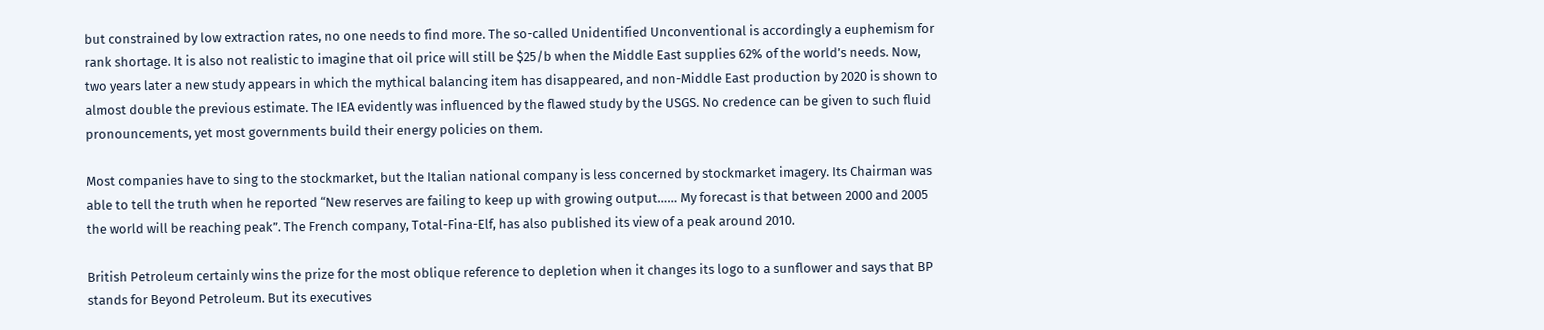but constrained by low extraction rates, no one needs to find more. The so-called Unidentified Unconventional is accordingly a euphemism for rank shortage. It is also not realistic to imagine that oil price will still be $25/b when the Middle East supplies 62% of the world’s needs. Now, two years later a new study appears in which the mythical balancing item has disappeared, and non-Middle East production by 2020 is shown to almost double the previous estimate. The IEA evidently was influenced by the flawed study by the USGS. No credence can be given to such fluid pronouncements, yet most governments build their energy policies on them.

Most companies have to sing to the stockmarket, but the Italian national company is less concerned by stockmarket imagery. Its Chairman was able to tell the truth when he reported “New reserves are failing to keep up with growing output…… My forecast is that between 2000 and 2005 the world will be reaching peak”. The French company, Total-Fina-Elf, has also published its view of a peak around 2010.

British Petroleum certainly wins the prize for the most oblique reference to depletion when it changes its logo to a sunflower and says that BP stands for Beyond Petroleum. But its executives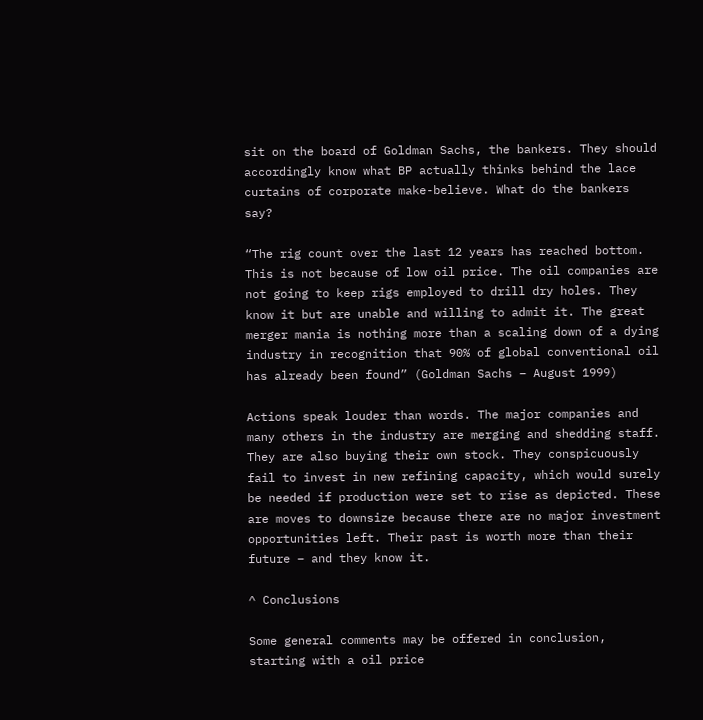sit on the board of Goldman Sachs, the bankers. They should accordingly know what BP actually thinks behind the lace curtains of corporate make-believe. What do the bankers say?

“The rig count over the last 12 years has reached bottom. This is not because of low oil price. The oil companies are not going to keep rigs employed to drill dry holes. They know it but are unable and willing to admit it. The great merger mania is nothing more than a scaling down of a dying industry in recognition that 90% of global conventional oil has already been found” (Goldman Sachs – August 1999)

Actions speak louder than words. The major companies and many others in the industry are merging and shedding staff. They are also buying their own stock. They conspicuously fail to invest in new refining capacity, which would surely be needed if production were set to rise as depicted. These are moves to downsize because there are no major investment opportunities left. Their past is worth more than their future – and they know it.

^ Conclusions

Some general comments may be offered in conclusion, starting with a oil price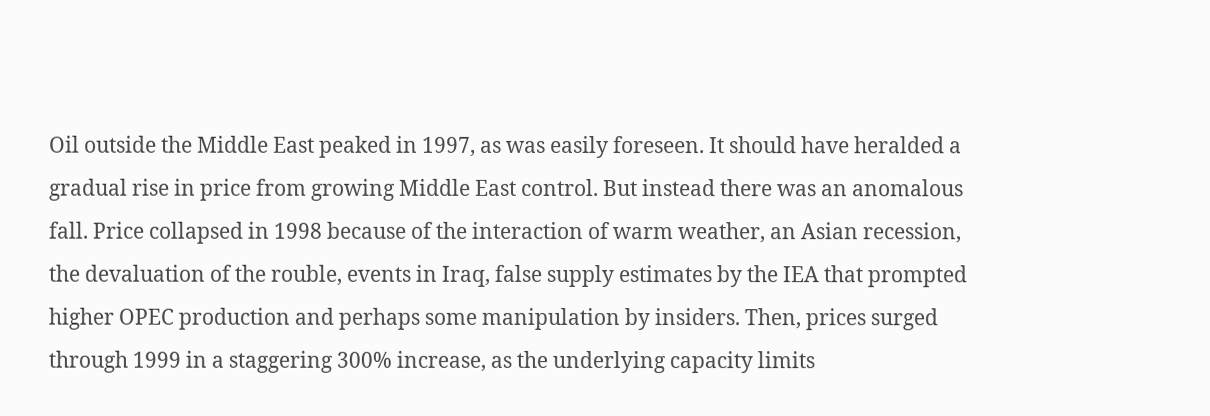Oil outside the Middle East peaked in 1997, as was easily foreseen. It should have heralded a gradual rise in price from growing Middle East control. But instead there was an anomalous fall. Price collapsed in 1998 because of the interaction of warm weather, an Asian recession, the devaluation of the rouble, events in Iraq, false supply estimates by the IEA that prompted higher OPEC production and perhaps some manipulation by insiders. Then, prices surged through 1999 in a staggering 300% increase, as the underlying capacity limits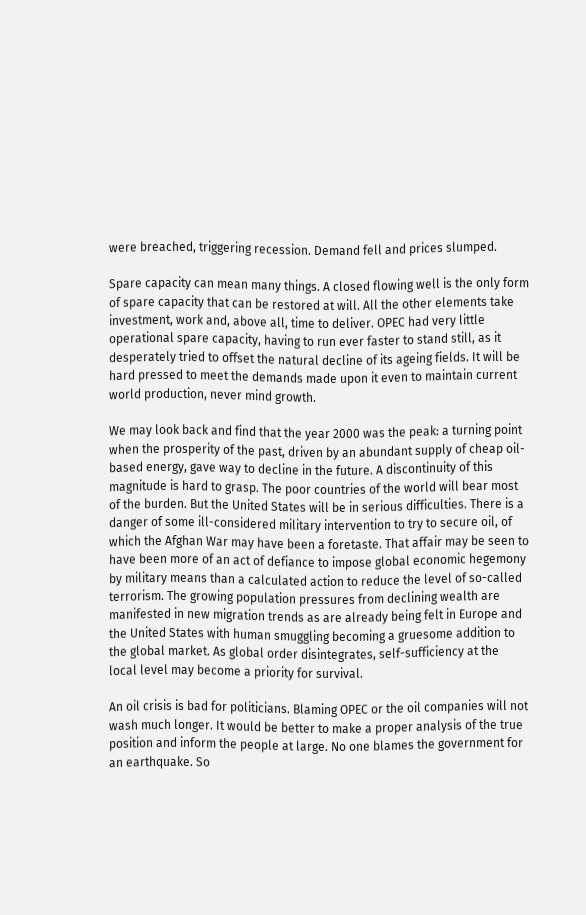were breached, triggering recession. Demand fell and prices slumped.

Spare capacity can mean many things. A closed flowing well is the only form of spare capacity that can be restored at will. All the other elements take investment, work and, above all, time to deliver. OPEC had very little operational spare capacity, having to run ever faster to stand still, as it desperately tried to offset the natural decline of its ageing fields. It will be hard pressed to meet the demands made upon it even to maintain current world production, never mind growth.

We may look back and find that the year 2000 was the peak: a turning point when the prosperity of the past, driven by an abundant supply of cheap oil-based energy, gave way to decline in the future. A discontinuity of this magnitude is hard to grasp. The poor countries of the world will bear most of the burden. But the United States will be in serious difficulties. There is a danger of some ill-considered military intervention to try to secure oil, of which the Afghan War may have been a foretaste. That affair may be seen to have been more of an act of defiance to impose global economic hegemony by military means than a calculated action to reduce the level of so-called terrorism. The growing population pressures from declining wealth are manifested in new migration trends as are already being felt in Europe and the United States with human smuggling becoming a gruesome addition to the global market. As global order disintegrates, self-sufficiency at the local level may become a priority for survival.

An oil crisis is bad for politicians. Blaming OPEC or the oil companies will not wash much longer. It would be better to make a proper analysis of the true position and inform the people at large. No one blames the government for an earthquake. So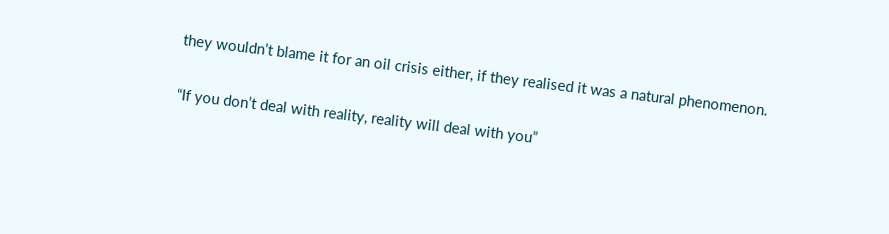they wouldn’t blame it for an oil crisis either, if they realised it was a natural phenomenon.

“If you don’t deal with reality, reality will deal with you”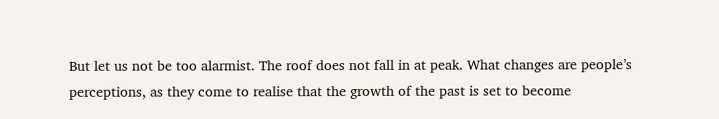But let us not be too alarmist. The roof does not fall in at peak. What changes are people’s perceptions, as they come to realise that the growth of the past is set to become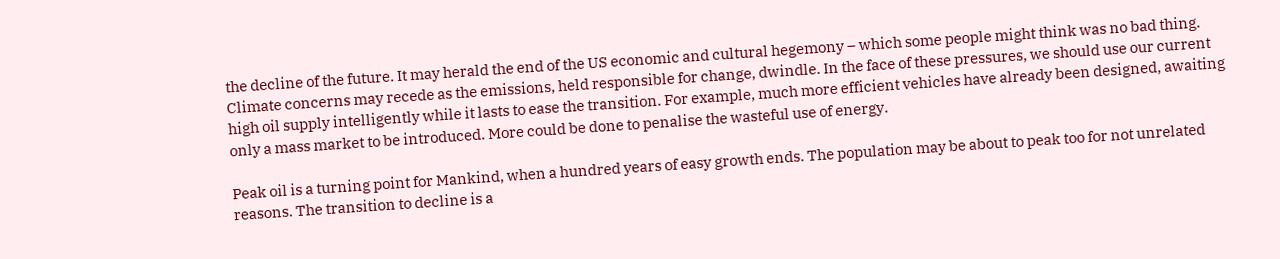the decline of the future. It may herald the end of the US economic and cultural hegemony – which some people might think was no bad thing. Climate concerns may recede as the emissions, held responsible for change, dwindle. In the face of these pressures, we should use our current high oil supply intelligently while it lasts to ease the transition. For example, much more efficient vehicles have already been designed, awaiting only a mass market to be introduced. More could be done to penalise the wasteful use of energy.

Peak oil is a turning point for Mankind, when a hundred years of easy growth ends. The population may be about to peak too for not unrelated reasons. The transition to decline is a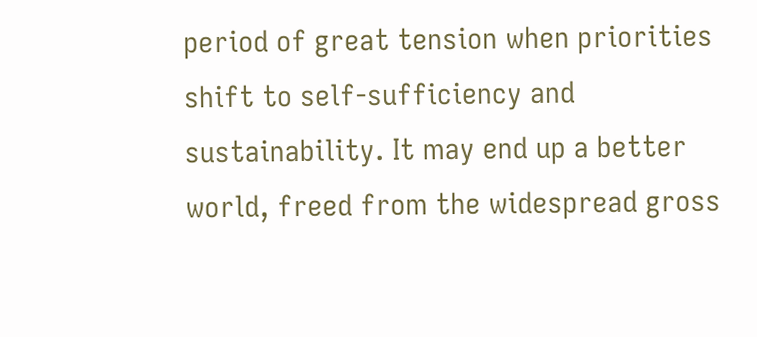period of great tension when priorities shift to self-sufficiency and sustainability. It may end up a better world, freed from the widespread gross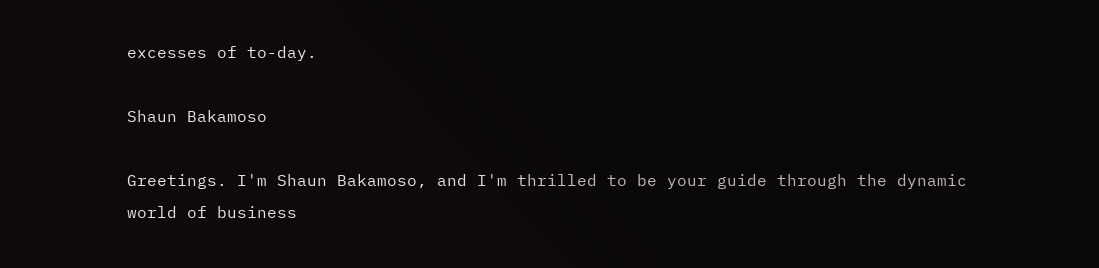excesses of to-day.

Shaun Bakamoso

Greetings. I'm Shaun Bakamoso, and I'm thrilled to be your guide through the dynamic world of business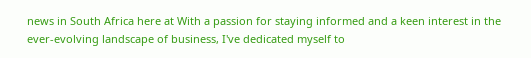news in South Africa here at With a passion for staying informed and a keen interest in the ever-evolving landscape of business, I've dedicated myself to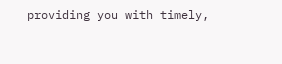providing you with timely,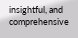insightful, and comprehensive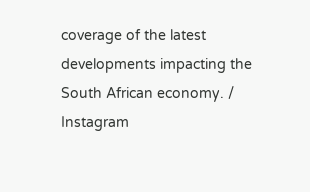coverage of the latest developments impacting the South African economy. / Instagram